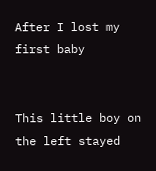After I lost my first baby


This little boy on the left stayed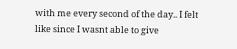with me every second of the day.. I felt like since I wasnt able to give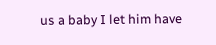us a baby I let him have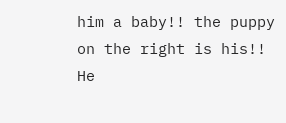him a baby!! the puppy on the right is his!! He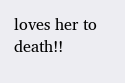loves her to death!!